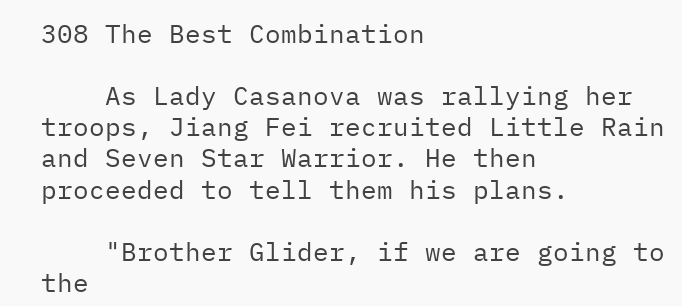308 The Best Combination

    As Lady Casanova was rallying her troops, Jiang Fei recruited Little Rain and Seven Star Warrior. He then proceeded to tell them his plans.

    "Brother Glider, if we are going to the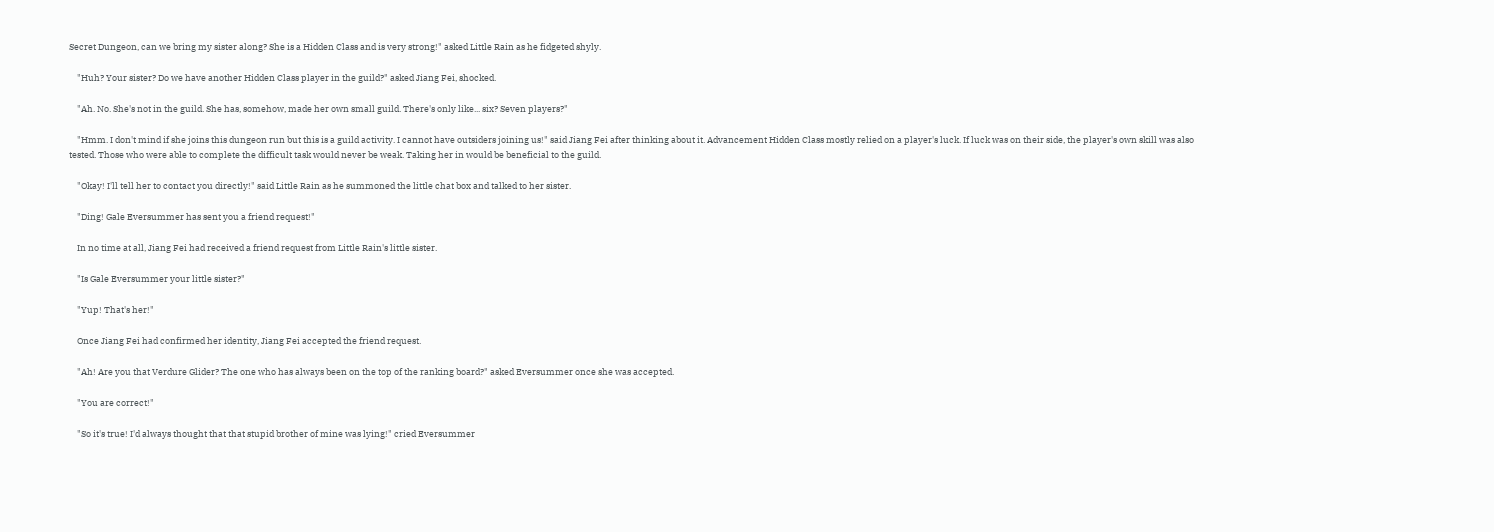Secret Dungeon, can we bring my sister along? She is a Hidden Class and is very strong!" asked Little Rain as he fidgeted shyly.

    "Huh? Your sister? Do we have another Hidden Class player in the guild?" asked Jiang Fei, shocked.

    "Ah. No. She's not in the guild. She has, somehow, made her own small guild. There's only like... six? Seven players?"

    "Hmm. I don't mind if she joins this dungeon run but this is a guild activity. I cannot have outsiders joining us!" said Jiang Fei after thinking about it. Advancement Hidden Class mostly relied on a player's luck. If luck was on their side, the player's own skill was also tested. Those who were able to complete the difficult task would never be weak. Taking her in would be beneficial to the guild.

    "Okay! I'll tell her to contact you directly!" said Little Rain as he summoned the little chat box and talked to her sister.

    "Ding! Gale Eversummer has sent you a friend request!"

    In no time at all, Jiang Fei had received a friend request from Little Rain's little sister.

    "Is Gale Eversummer your little sister?"

    "Yup! That's her!"

    Once Jiang Fei had confirmed her identity, Jiang Fei accepted the friend request.

    "Ah! Are you that Verdure Glider? The one who has always been on the top of the ranking board?" asked Eversummer once she was accepted.

    "You are correct!"

    "So it's true! I'd always thought that that stupid brother of mine was lying!" cried Eversummer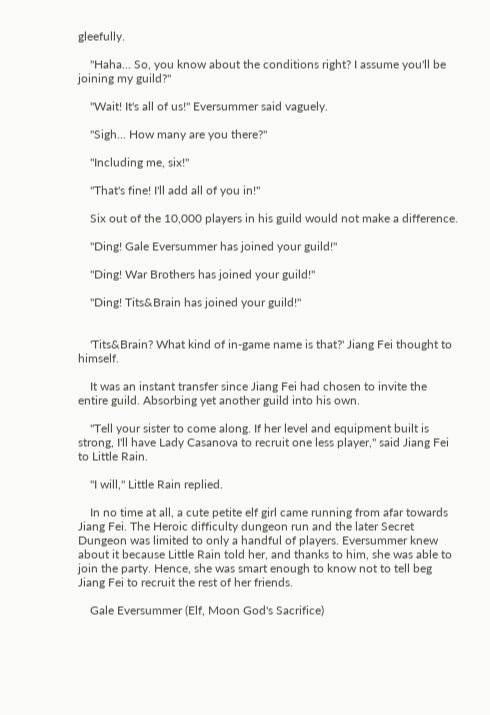gleefully.

    "Haha... So, you know about the conditions right? I assume you'll be joining my guild?"

    "Wait! It's all of us!" Eversummer said vaguely.

    "Sigh... How many are you there?"

    "Including me, six!"

    "That's fine! I'll add all of you in!"

    Six out of the 10,000 players in his guild would not make a difference.

    "Ding! Gale Eversummer has joined your guild!"

    "Ding! War Brothers has joined your guild!"

    "Ding! Tits&Brain has joined your guild!"


    'Tits&Brain? What kind of in-game name is that?' Jiang Fei thought to himself.

    It was an instant transfer since Jiang Fei had chosen to invite the entire guild. Absorbing yet another guild into his own.

    "Tell your sister to come along. If her level and equipment built is strong, I'll have Lady Casanova to recruit one less player," said Jiang Fei to Little Rain.

    "I will," Little Rain replied.

    In no time at all, a cute petite elf girl came running from afar towards Jiang Fei. The Heroic difficulty dungeon run and the later Secret Dungeon was limited to only a handful of players. Eversummer knew about it because Little Rain told her, and thanks to him, she was able to join the party. Hence, she was smart enough to know not to tell beg Jiang Fei to recruit the rest of her friends.

    Gale Eversummer (Elf, Moon God's Sacrifice)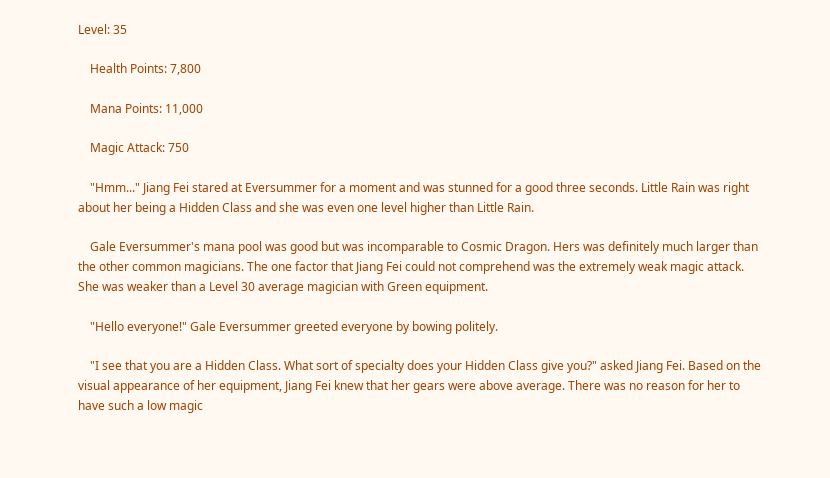Level: 35

    Health Points: 7,800

    Mana Points: 11,000

    Magic Attack: 750

    "Hmm..." Jiang Fei stared at Eversummer for a moment and was stunned for a good three seconds. Little Rain was right about her being a Hidden Class and she was even one level higher than Little Rain.

    Gale Eversummer's mana pool was good but was incomparable to Cosmic Dragon. Hers was definitely much larger than the other common magicians. The one factor that Jiang Fei could not comprehend was the extremely weak magic attack. She was weaker than a Level 30 average magician with Green equipment.

    "Hello everyone!" Gale Eversummer greeted everyone by bowing politely.

    "I see that you are a Hidden Class. What sort of specialty does your Hidden Class give you?" asked Jiang Fei. Based on the visual appearance of her equipment, Jiang Fei knew that her gears were above average. There was no reason for her to have such a low magic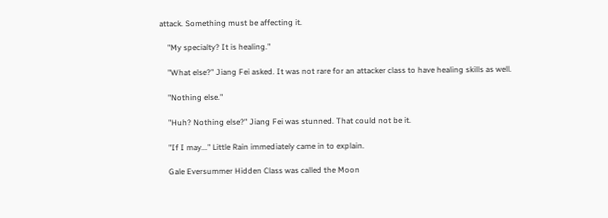attack. Something must be affecting it.

    "My specialty? It is healing."

    "What else?" Jiang Fei asked. It was not rare for an attacker class to have healing skills as well.

    "Nothing else."

    "Huh? Nothing else?" Jiang Fei was stunned. That could not be it.

    "If I may..." Little Rain immediately came in to explain.

    Gale Eversummer Hidden Class was called the Moon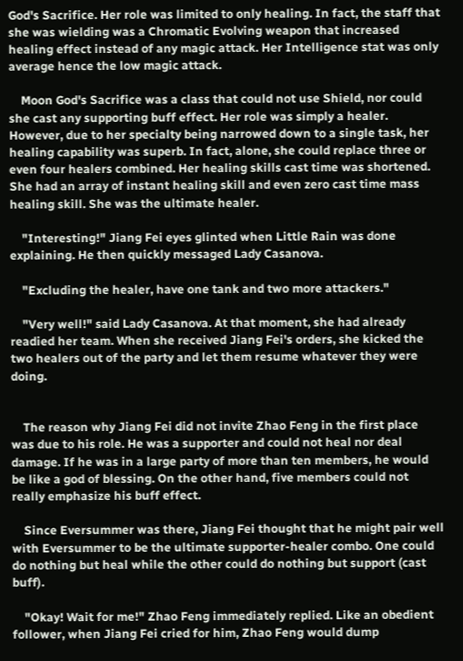God's Sacrifice. Her role was limited to only healing. In fact, the staff that she was wielding was a Chromatic Evolving weapon that increased healing effect instead of any magic attack. Her Intelligence stat was only average hence the low magic attack.

    Moon God's Sacrifice was a class that could not use Shield, nor could she cast any supporting buff effect. Her role was simply a healer. However, due to her specialty being narrowed down to a single task, her healing capability was superb. In fact, alone, she could replace three or even four healers combined. Her healing skills cast time was shortened. She had an array of instant healing skill and even zero cast time mass healing skill. She was the ultimate healer.

    "Interesting!" Jiang Fei eyes glinted when Little Rain was done explaining. He then quickly messaged Lady Casanova.

    "Excluding the healer, have one tank and two more attackers."

    "Very well!" said Lady Casanova. At that moment, she had already readied her team. When she received Jiang Fei's orders, she kicked the two healers out of the party and let them resume whatever they were doing.


    The reason why Jiang Fei did not invite Zhao Feng in the first place was due to his role. He was a supporter and could not heal nor deal damage. If he was in a large party of more than ten members, he would be like a god of blessing. On the other hand, five members could not really emphasize his buff effect.

    Since Eversummer was there, Jiang Fei thought that he might pair well with Eversummer to be the ultimate supporter-healer combo. One could do nothing but heal while the other could do nothing but support (cast buff).

    "Okay! Wait for me!" Zhao Feng immediately replied. Like an obedient follower, when Jiang Fei cried for him, Zhao Feng would dump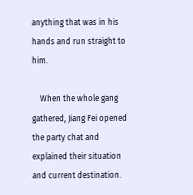anything that was in his hands and run straight to him.

    When the whole gang gathered, Jiang Fei opened the party chat and explained their situation and current destination.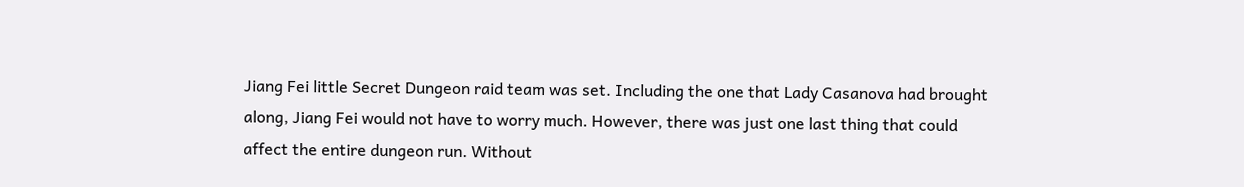Jiang Fei little Secret Dungeon raid team was set. Including the one that Lady Casanova had brought along, Jiang Fei would not have to worry much. However, there was just one last thing that could affect the entire dungeon run. Without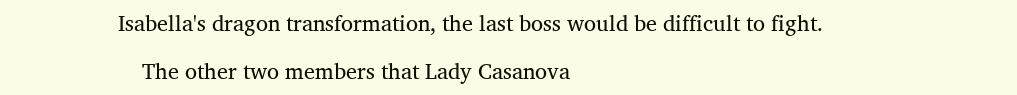Isabella's dragon transformation, the last boss would be difficult to fight.

    The other two members that Lady Casanova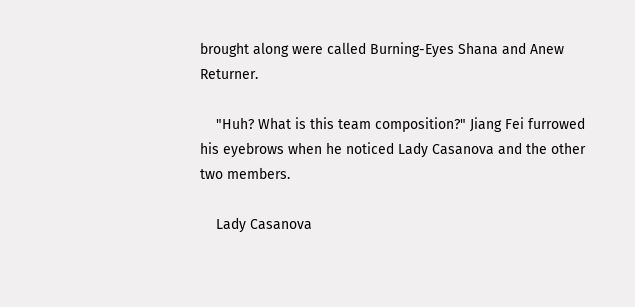brought along were called Burning-Eyes Shana and Anew Returner.

    "Huh? What is this team composition?" Jiang Fei furrowed his eyebrows when he noticed Lady Casanova and the other two members.

    Lady Casanova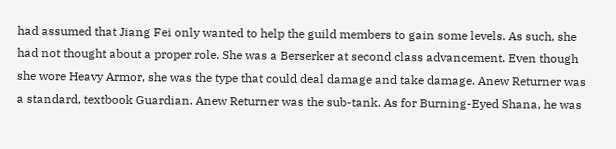had assumed that Jiang Fei only wanted to help the guild members to gain some levels. As such, she had not thought about a proper role. She was a Berserker at second class advancement. Even though she wore Heavy Armor, she was the type that could deal damage and take damage. Anew Returner was a standard, textbook Guardian. Anew Returner was the sub-tank. As for Burning-Eyed Shana, he was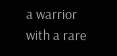a warrior with a rare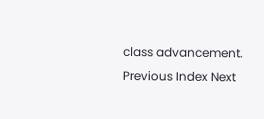class advancement.
Previous Index Next